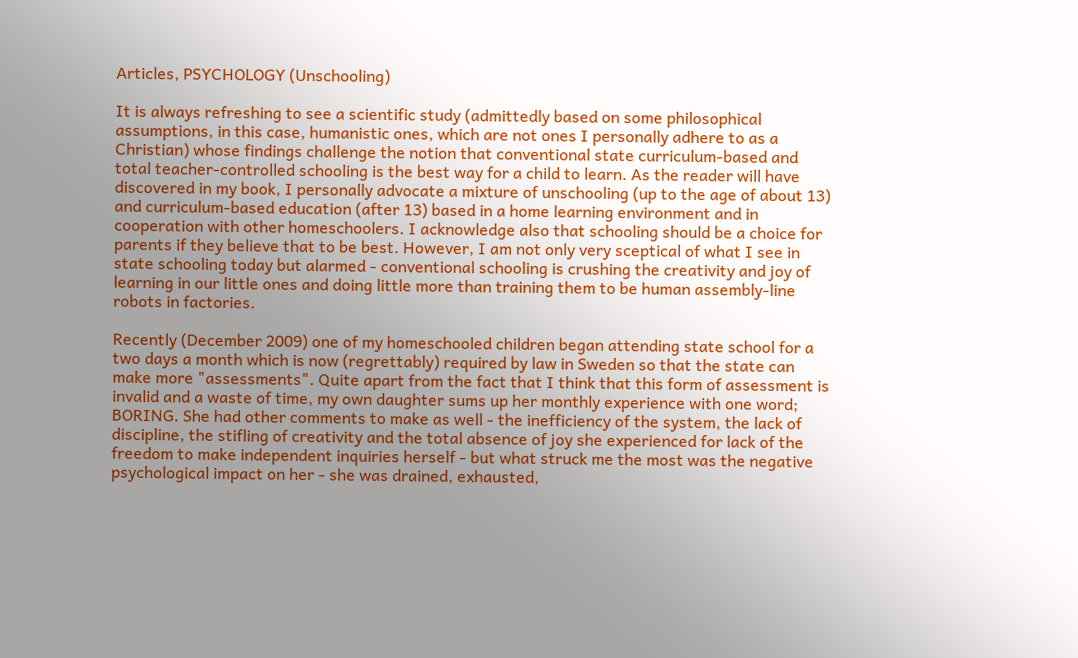Articles, PSYCHOLOGY (Unschooling)

It is always refreshing to see a scientific study (admittedly based on some philosophical assumptions, in this case, humanistic ones, which are not ones I personally adhere to as a Christian) whose findings challenge the notion that conventional state curriculum-based and total teacher-controlled schooling is the best way for a child to learn. As the reader will have discovered in my book, I personally advocate a mixture of unschooling (up to the age of about 13) and curriculum-based education (after 13) based in a home learning environment and in cooperation with other homeschoolers. I acknowledge also that schooling should be a choice for parents if they believe that to be best. However, I am not only very sceptical of what I see in state schooling today but alarmed - conventional schooling is crushing the creativity and joy of learning in our little ones and doing little more than training them to be human assembly-line robots in factories.

Recently (December 2009) one of my homeschooled children began attending state school for a two days a month which is now (regrettably) required by law in Sweden so that the state can make more "assessments". Quite apart from the fact that I think that this form of assessment is invalid and a waste of time, my own daughter sums up her monthly experience with one word; BORING. She had other comments to make as well - the inefficiency of the system, the lack of discipline, the stifling of creativity and the total absence of joy she experienced for lack of the freedom to make independent inquiries herself - but what struck me the most was the negative psychological impact on her - she was drained, exhausted,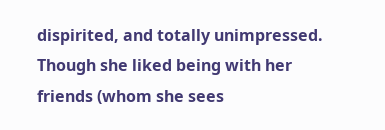dispirited, and totally unimpressed. Though she liked being with her friends (whom she sees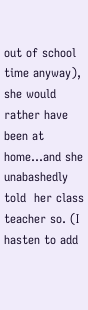out of school time anyway), she would rather have been at home...and she unabashedly told  her class teacher so. (I hasten to add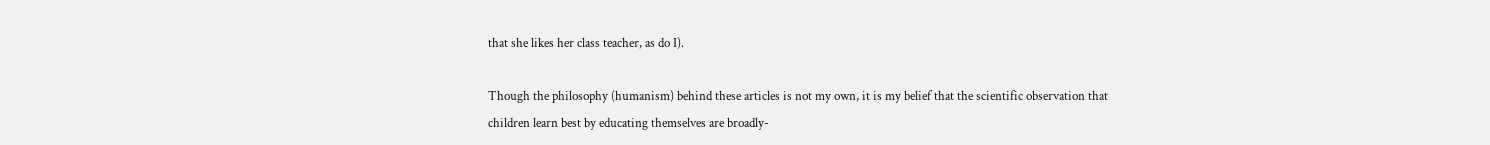that she likes her class teacher, as do I).

Though the philosophy (humanism) behind these articles is not my own, it is my belief that the scientific observation that children learn best by educating themselves are broadly-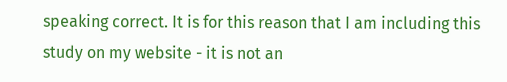speaking correct. It is for this reason that I am including this study on my website - it is not an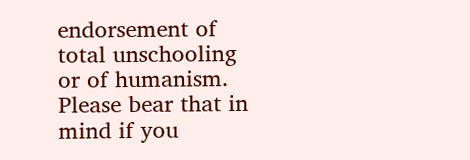endorsement of total unschooling or of humanism. Please bear that in mind if you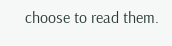choose to read them.